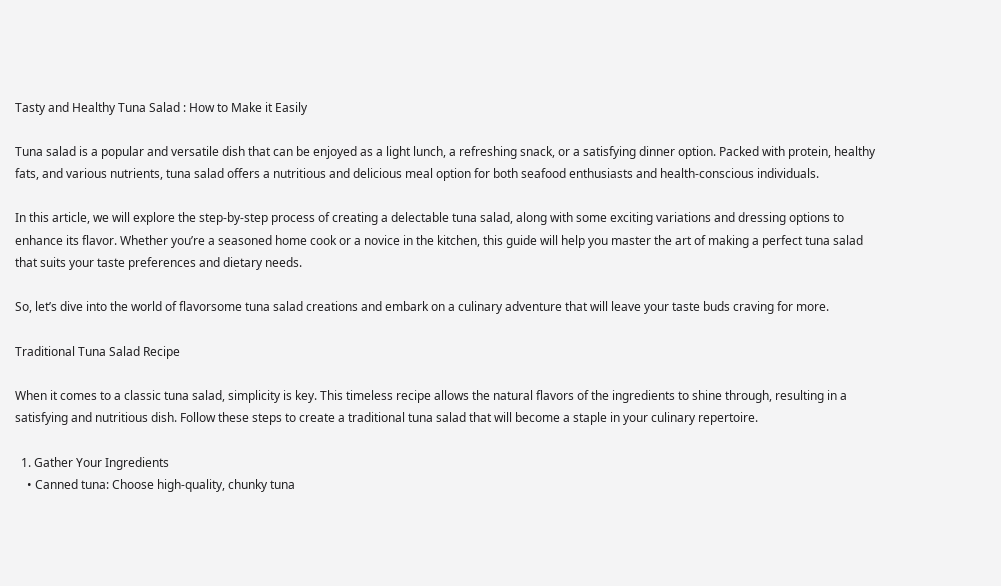Tasty and Healthy Tuna Salad : How to Make it Easily

Tuna salad is a popular and versatile dish that can be enjoyed as a light lunch, a refreshing snack, or a satisfying dinner option. Packed with protein, healthy fats, and various nutrients, tuna salad offers a nutritious and delicious meal option for both seafood enthusiasts and health-conscious individuals.

In this article, we will explore the step-by-step process of creating a delectable tuna salad, along with some exciting variations and dressing options to enhance its flavor. Whether you’re a seasoned home cook or a novice in the kitchen, this guide will help you master the art of making a perfect tuna salad that suits your taste preferences and dietary needs.

So, let’s dive into the world of flavorsome tuna salad creations and embark on a culinary adventure that will leave your taste buds craving for more.

Traditional Tuna Salad Recipe

When it comes to a classic tuna salad, simplicity is key. This timeless recipe allows the natural flavors of the ingredients to shine through, resulting in a satisfying and nutritious dish. Follow these steps to create a traditional tuna salad that will become a staple in your culinary repertoire.

  1. Gather Your Ingredients
    • Canned tuna: Choose high-quality, chunky tuna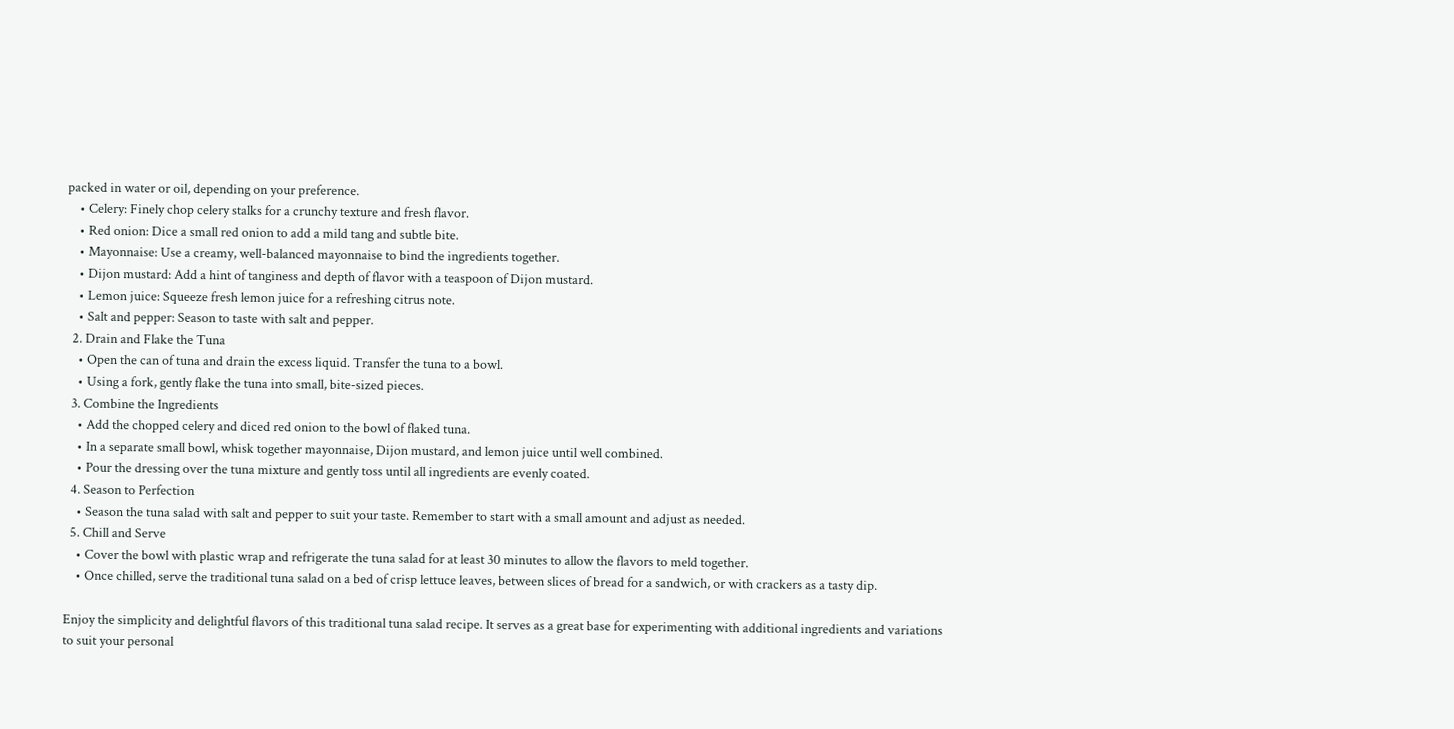packed in water or oil, depending on your preference.
    • Celery: Finely chop celery stalks for a crunchy texture and fresh flavor.
    • Red onion: Dice a small red onion to add a mild tang and subtle bite.
    • Mayonnaise: Use a creamy, well-balanced mayonnaise to bind the ingredients together.
    • Dijon mustard: Add a hint of tanginess and depth of flavor with a teaspoon of Dijon mustard.
    • Lemon juice: Squeeze fresh lemon juice for a refreshing citrus note.
    • Salt and pepper: Season to taste with salt and pepper.
  2. Drain and Flake the Tuna
    • Open the can of tuna and drain the excess liquid. Transfer the tuna to a bowl.
    • Using a fork, gently flake the tuna into small, bite-sized pieces.
  3. Combine the Ingredients
    • Add the chopped celery and diced red onion to the bowl of flaked tuna.
    • In a separate small bowl, whisk together mayonnaise, Dijon mustard, and lemon juice until well combined.
    • Pour the dressing over the tuna mixture and gently toss until all ingredients are evenly coated.
  4. Season to Perfection
    • Season the tuna salad with salt and pepper to suit your taste. Remember to start with a small amount and adjust as needed.
  5. Chill and Serve
    • Cover the bowl with plastic wrap and refrigerate the tuna salad for at least 30 minutes to allow the flavors to meld together.
    • Once chilled, serve the traditional tuna salad on a bed of crisp lettuce leaves, between slices of bread for a sandwich, or with crackers as a tasty dip.

Enjoy the simplicity and delightful flavors of this traditional tuna salad recipe. It serves as a great base for experimenting with additional ingredients and variations to suit your personal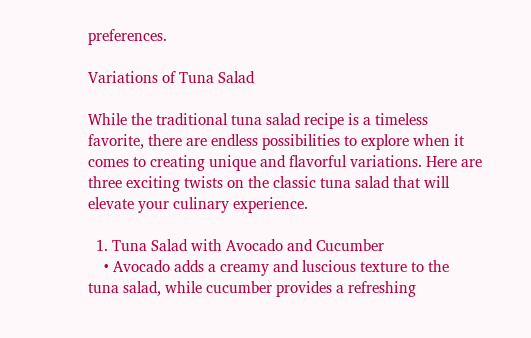preferences.

Variations of Tuna Salad

While the traditional tuna salad recipe is a timeless favorite, there are endless possibilities to explore when it comes to creating unique and flavorful variations. Here are three exciting twists on the classic tuna salad that will elevate your culinary experience.

  1. Tuna Salad with Avocado and Cucumber
    • Avocado adds a creamy and luscious texture to the tuna salad, while cucumber provides a refreshing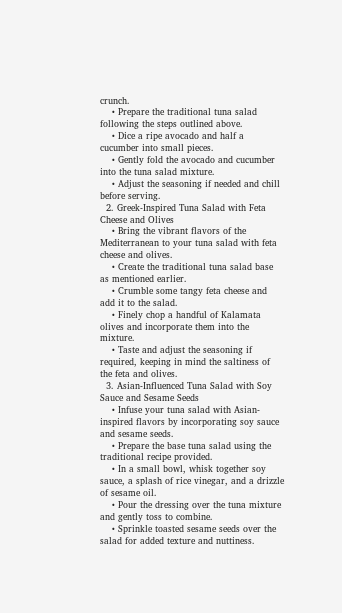crunch.
    • Prepare the traditional tuna salad following the steps outlined above.
    • Dice a ripe avocado and half a cucumber into small pieces.
    • Gently fold the avocado and cucumber into the tuna salad mixture.
    • Adjust the seasoning if needed and chill before serving.
  2. Greek-Inspired Tuna Salad with Feta Cheese and Olives
    • Bring the vibrant flavors of the Mediterranean to your tuna salad with feta cheese and olives.
    • Create the traditional tuna salad base as mentioned earlier.
    • Crumble some tangy feta cheese and add it to the salad.
    • Finely chop a handful of Kalamata olives and incorporate them into the mixture.
    • Taste and adjust the seasoning if required, keeping in mind the saltiness of the feta and olives.
  3. Asian-Influenced Tuna Salad with Soy Sauce and Sesame Seeds
    • Infuse your tuna salad with Asian-inspired flavors by incorporating soy sauce and sesame seeds.
    • Prepare the base tuna salad using the traditional recipe provided.
    • In a small bowl, whisk together soy sauce, a splash of rice vinegar, and a drizzle of sesame oil.
    • Pour the dressing over the tuna mixture and gently toss to combine.
    • Sprinkle toasted sesame seeds over the salad for added texture and nuttiness.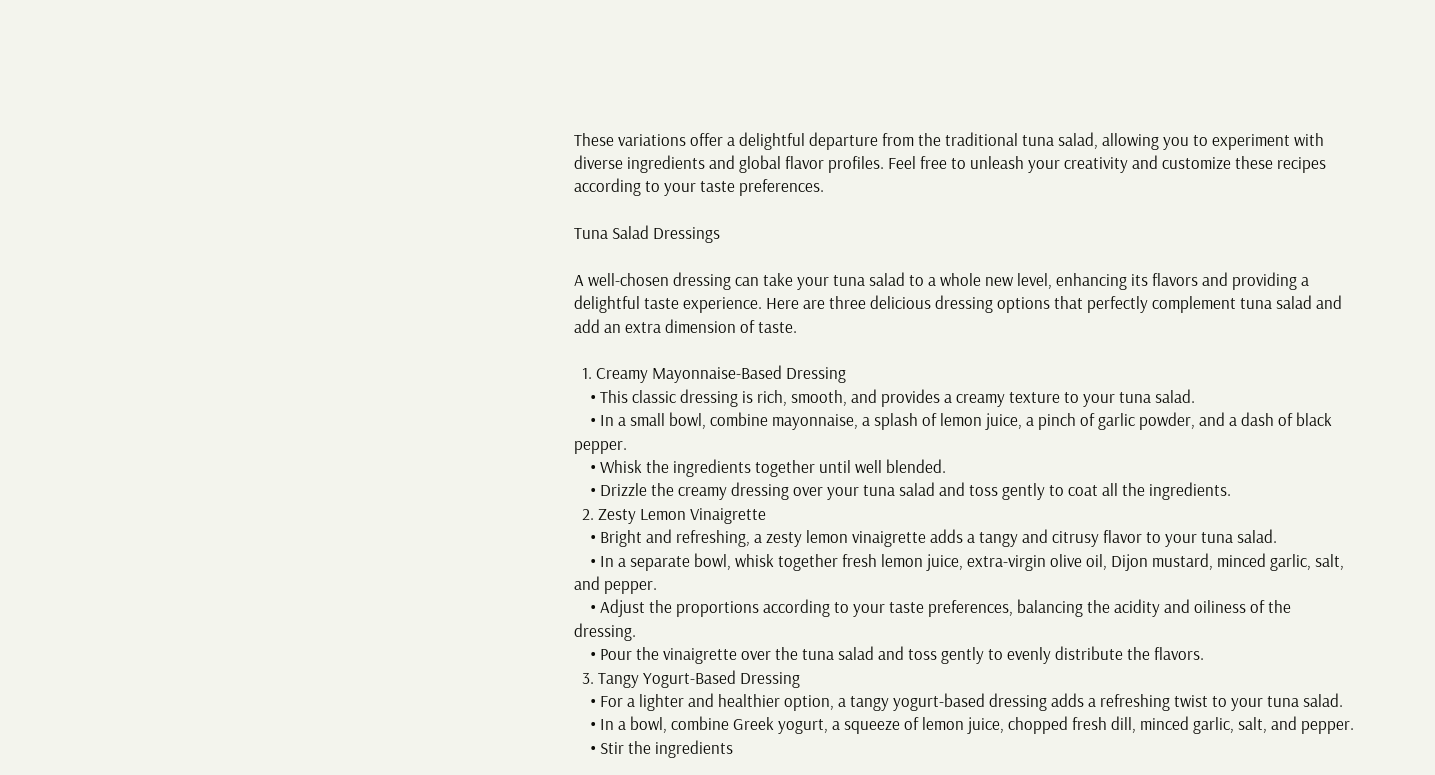These variations offer a delightful departure from the traditional tuna salad, allowing you to experiment with diverse ingredients and global flavor profiles. Feel free to unleash your creativity and customize these recipes according to your taste preferences.

Tuna Salad Dressings

A well-chosen dressing can take your tuna salad to a whole new level, enhancing its flavors and providing a delightful taste experience. Here are three delicious dressing options that perfectly complement tuna salad and add an extra dimension of taste.

  1. Creamy Mayonnaise-Based Dressing
    • This classic dressing is rich, smooth, and provides a creamy texture to your tuna salad.
    • In a small bowl, combine mayonnaise, a splash of lemon juice, a pinch of garlic powder, and a dash of black pepper.
    • Whisk the ingredients together until well blended.
    • Drizzle the creamy dressing over your tuna salad and toss gently to coat all the ingredients.
  2. Zesty Lemon Vinaigrette
    • Bright and refreshing, a zesty lemon vinaigrette adds a tangy and citrusy flavor to your tuna salad.
    • In a separate bowl, whisk together fresh lemon juice, extra-virgin olive oil, Dijon mustard, minced garlic, salt, and pepper.
    • Adjust the proportions according to your taste preferences, balancing the acidity and oiliness of the dressing.
    • Pour the vinaigrette over the tuna salad and toss gently to evenly distribute the flavors.
  3. Tangy Yogurt-Based Dressing
    • For a lighter and healthier option, a tangy yogurt-based dressing adds a refreshing twist to your tuna salad.
    • In a bowl, combine Greek yogurt, a squeeze of lemon juice, chopped fresh dill, minced garlic, salt, and pepper.
    • Stir the ingredients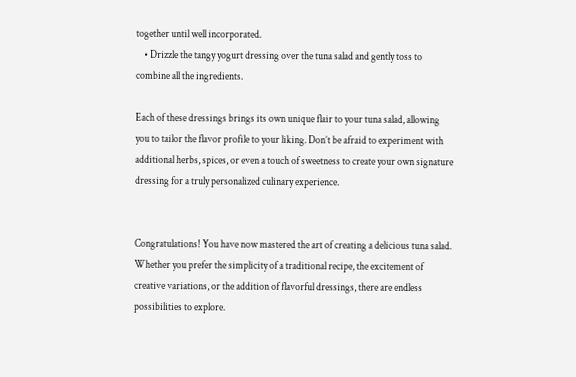together until well incorporated.
    • Drizzle the tangy yogurt dressing over the tuna salad and gently toss to combine all the ingredients.

Each of these dressings brings its own unique flair to your tuna salad, allowing you to tailor the flavor profile to your liking. Don’t be afraid to experiment with additional herbs, spices, or even a touch of sweetness to create your own signature dressing for a truly personalized culinary experience.


Congratulations! You have now mastered the art of creating a delicious tuna salad. Whether you prefer the simplicity of a traditional recipe, the excitement of creative variations, or the addition of flavorful dressings, there are endless possibilities to explore.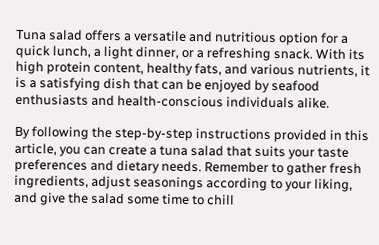Tuna salad offers a versatile and nutritious option for a quick lunch, a light dinner, or a refreshing snack. With its high protein content, healthy fats, and various nutrients, it is a satisfying dish that can be enjoyed by seafood enthusiasts and health-conscious individuals alike.

By following the step-by-step instructions provided in this article, you can create a tuna salad that suits your taste preferences and dietary needs. Remember to gather fresh ingredients, adjust seasonings according to your liking, and give the salad some time to chill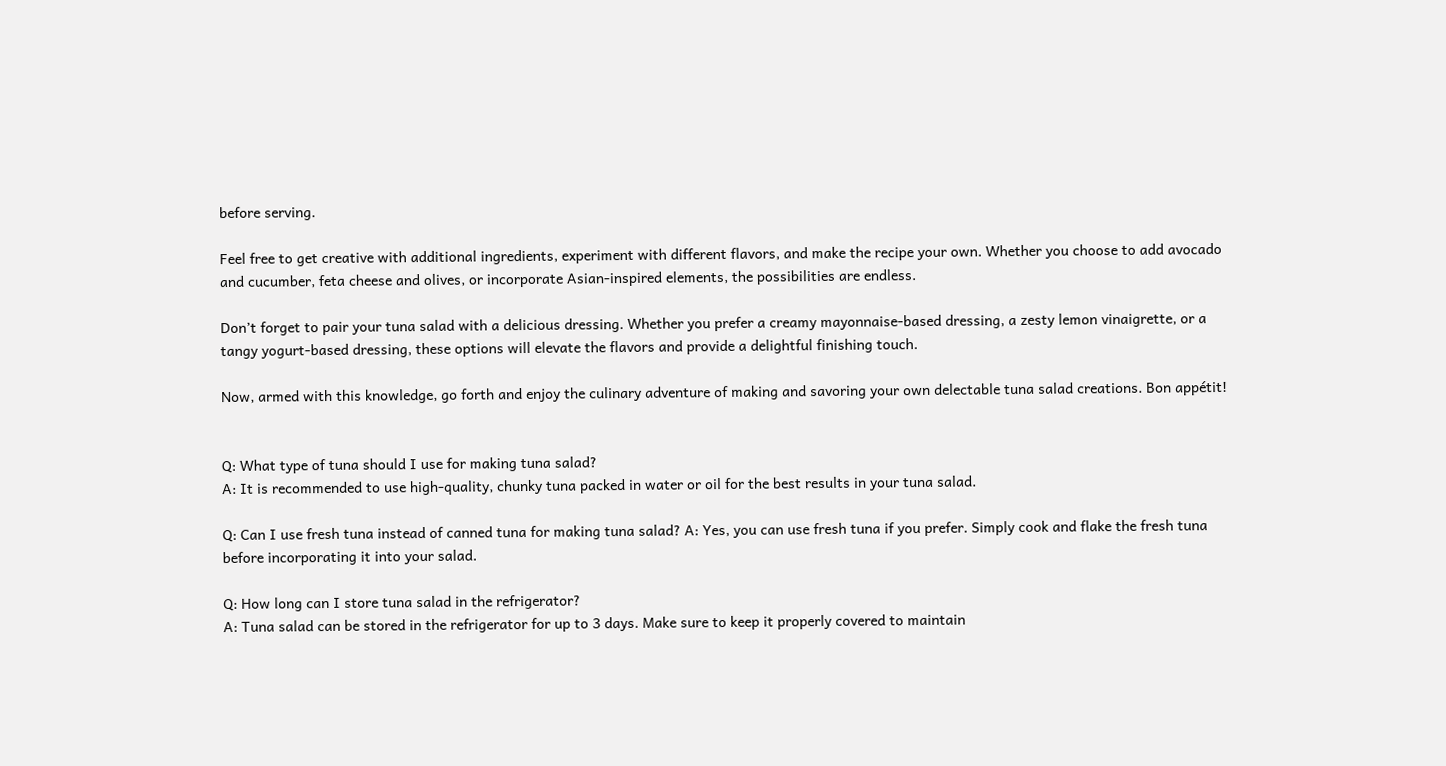before serving.

Feel free to get creative with additional ingredients, experiment with different flavors, and make the recipe your own. Whether you choose to add avocado and cucumber, feta cheese and olives, or incorporate Asian-inspired elements, the possibilities are endless.

Don’t forget to pair your tuna salad with a delicious dressing. Whether you prefer a creamy mayonnaise-based dressing, a zesty lemon vinaigrette, or a tangy yogurt-based dressing, these options will elevate the flavors and provide a delightful finishing touch.

Now, armed with this knowledge, go forth and enjoy the culinary adventure of making and savoring your own delectable tuna salad creations. Bon appétit!


Q: What type of tuna should I use for making tuna salad?
A: It is recommended to use high-quality, chunky tuna packed in water or oil for the best results in your tuna salad.

Q: Can I use fresh tuna instead of canned tuna for making tuna salad? A: Yes, you can use fresh tuna if you prefer. Simply cook and flake the fresh tuna before incorporating it into your salad.

Q: How long can I store tuna salad in the refrigerator?
A: Tuna salad can be stored in the refrigerator for up to 3 days. Make sure to keep it properly covered to maintain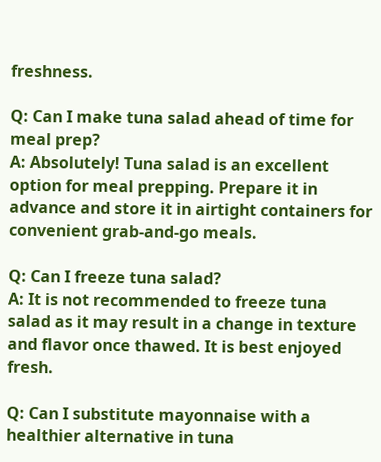freshness.

Q: Can I make tuna salad ahead of time for meal prep?
A: Absolutely! Tuna salad is an excellent option for meal prepping. Prepare it in advance and store it in airtight containers for convenient grab-and-go meals.

Q: Can I freeze tuna salad?
A: It is not recommended to freeze tuna salad as it may result in a change in texture and flavor once thawed. It is best enjoyed fresh.

Q: Can I substitute mayonnaise with a healthier alternative in tuna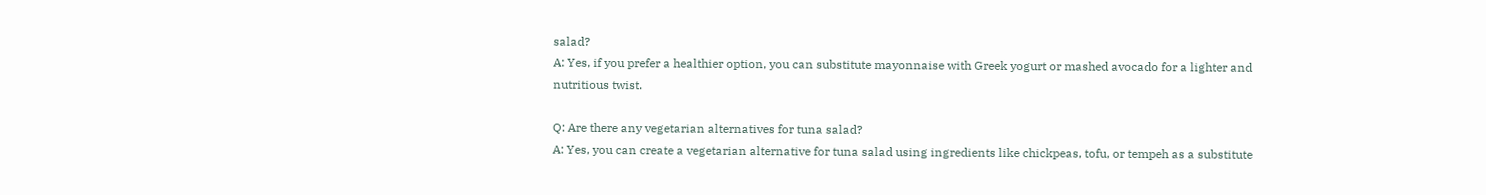salad?
A: Yes, if you prefer a healthier option, you can substitute mayonnaise with Greek yogurt or mashed avocado for a lighter and nutritious twist.

Q: Are there any vegetarian alternatives for tuna salad?
A: Yes, you can create a vegetarian alternative for tuna salad using ingredients like chickpeas, tofu, or tempeh as a substitute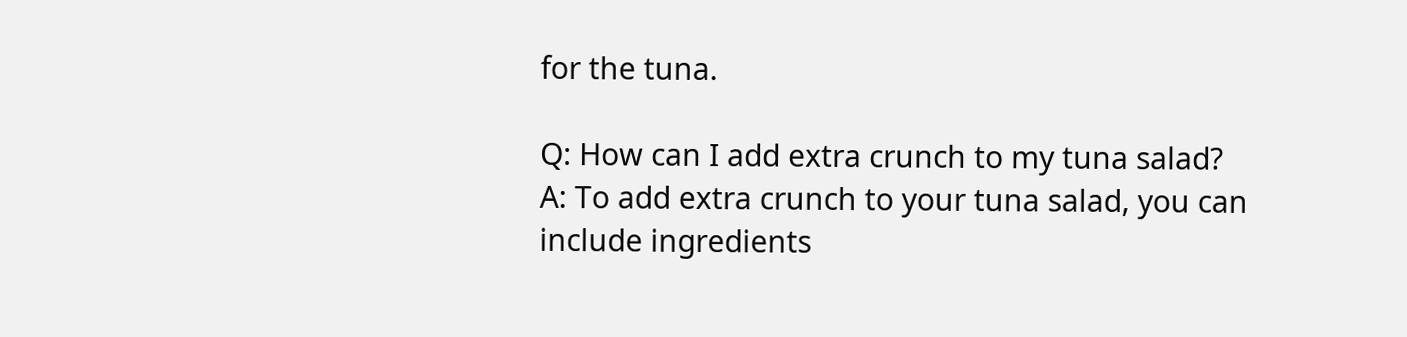for the tuna.

Q: How can I add extra crunch to my tuna salad?
A: To add extra crunch to your tuna salad, you can include ingredients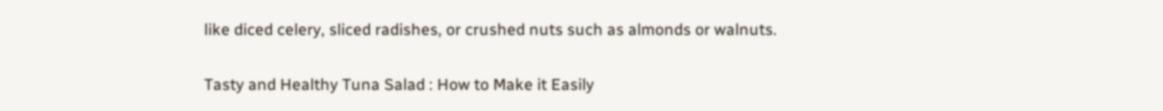like diced celery, sliced radishes, or crushed nuts such as almonds or walnuts.

Tasty and Healthy Tuna Salad : How to Make it Easily